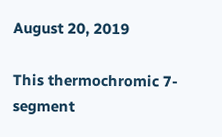August 20, 2019

This thermochromic 7-segment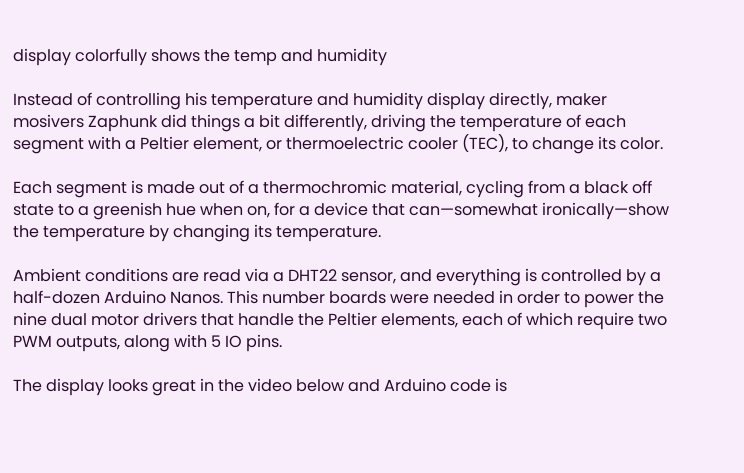display colorfully shows the temp and humidity

Instead of controlling his temperature and humidity display directly, maker mosivers Zaphunk did things a bit differently, driving the temperature of each segment with a Peltier element, or thermoelectric cooler (TEC), to change its color.

Each segment is made out of a thermochromic material, cycling from a black off state to a greenish hue when on, for a device that can—somewhat ironically—show the temperature by changing its temperature.

Ambient conditions are read via a DHT22 sensor, and everything is controlled by a half-dozen Arduino Nanos. This number boards were needed in order to power the nine dual motor drivers that handle the Peltier elements, each of which require two PWM outputs, along with 5 IO pins.

The display looks great in the video below and Arduino code is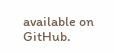available on GitHub.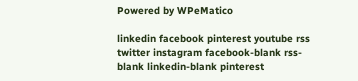Powered by WPeMatico

linkedin facebook pinterest youtube rss twitter instagram facebook-blank rss-blank linkedin-blank pinterest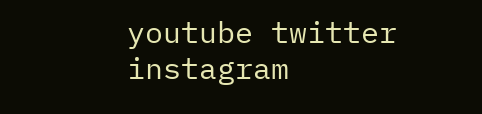youtube twitter instagram